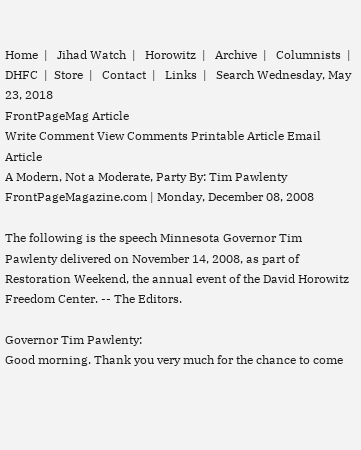Home  |   Jihad Watch  |   Horowitz  |   Archive  |   Columnists  |     DHFC  |  Store  |   Contact  |   Links  |   Search Wednesday, May 23, 2018
FrontPageMag Article
Write Comment View Comments Printable Article Email Article
A Modern, Not a Moderate, Party By: Tim Pawlenty
FrontPageMagazine.com | Monday, December 08, 2008

The following is the speech Minnesota Governor Tim Pawlenty delivered on November 14, 2008, as part of Restoration Weekend, the annual event of the David Horowitz Freedom Center. -- The Editors.

Governor Tim Pawlenty:
Good morning. Thank you very much for the chance to come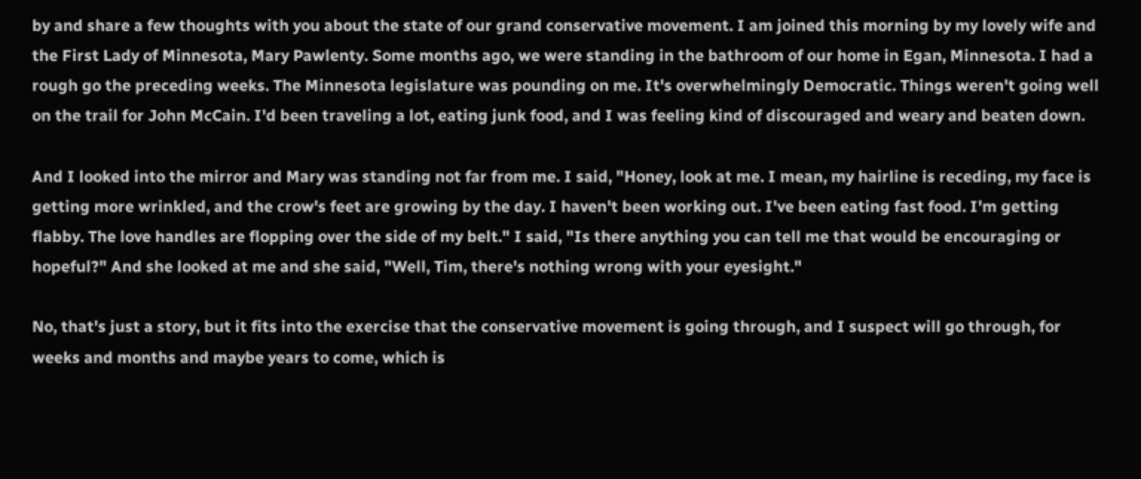by and share a few thoughts with you about the state of our grand conservative movement. I am joined this morning by my lovely wife and the First Lady of Minnesota, Mary Pawlenty. Some months ago, we were standing in the bathroom of our home in Egan, Minnesota. I had a rough go the preceding weeks. The Minnesota legislature was pounding on me. It's overwhelmingly Democratic. Things weren't going well on the trail for John McCain. I'd been traveling a lot, eating junk food, and I was feeling kind of discouraged and weary and beaten down.

And I looked into the mirror and Mary was standing not far from me. I said, "Honey, look at me. I mean, my hairline is receding, my face is getting more wrinkled, and the crow's feet are growing by the day. I haven't been working out. I've been eating fast food. I'm getting flabby. The love handles are flopping over the side of my belt." I said, "Is there anything you can tell me that would be encouraging or hopeful?" And she looked at me and she said, "Well, Tim, there's nothing wrong with your eyesight."

No, that's just a story, but it fits into the exercise that the conservative movement is going through, and I suspect will go through, for weeks and months and maybe years to come, which is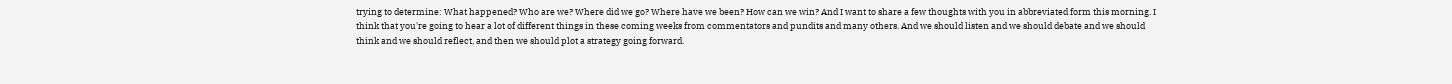trying to determine: What happened? Who are we? Where did we go? Where have we been? How can we win? And I want to share a few thoughts with you in abbreviated form this morning. I think that you're going to hear a lot of different things in these coming weeks from commentators and pundits and many others. And we should listen and we should debate and we should think and we should reflect, and then we should plot a strategy going forward.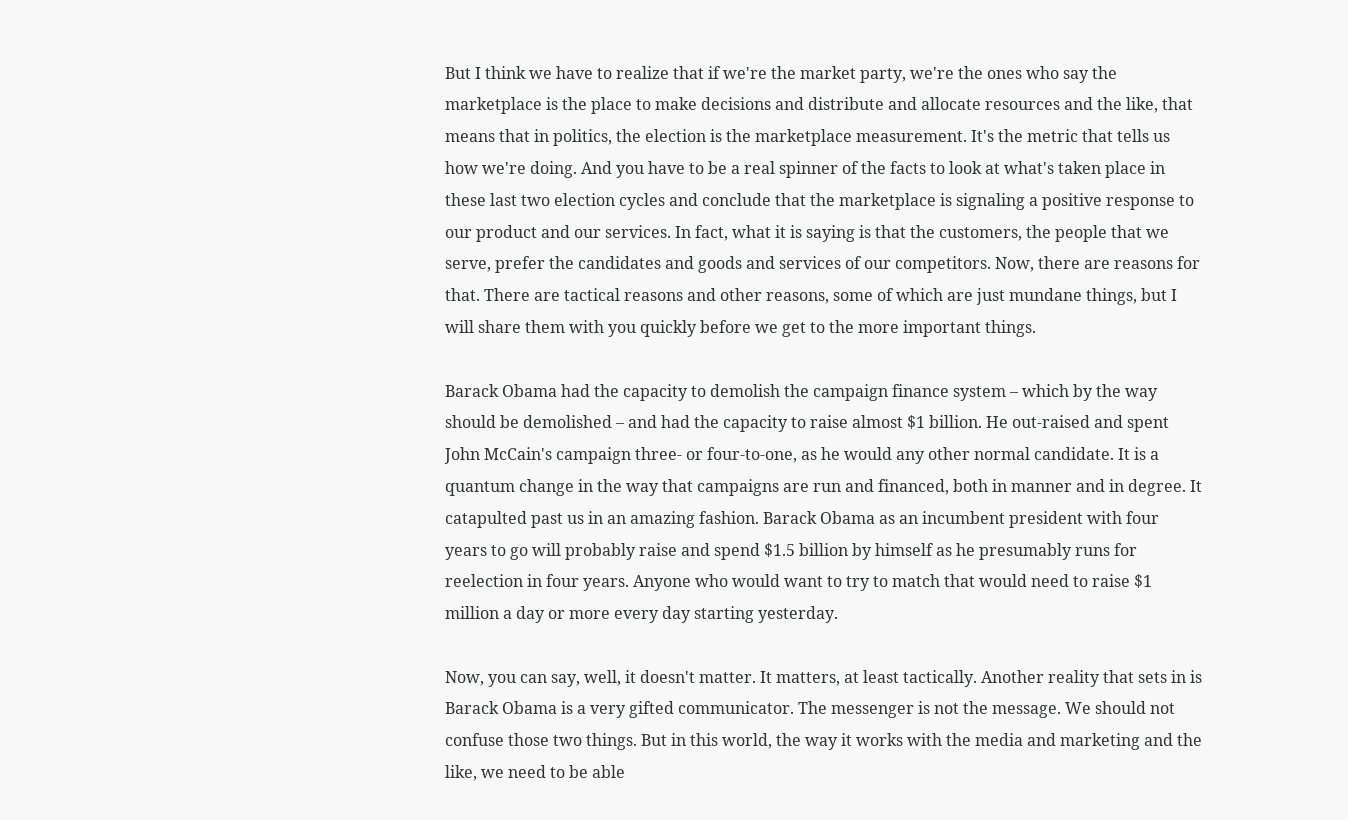But I think we have to realize that if we're the market party, we're the ones who say the marketplace is the place to make decisions and distribute and allocate resources and the like, that means that in politics, the election is the marketplace measurement. It's the metric that tells us how we're doing. And you have to be a real spinner of the facts to look at what's taken place in these last two election cycles and conclude that the marketplace is signaling a positive response to our product and our services. In fact, what it is saying is that the customers, the people that we serve, prefer the candidates and goods and services of our competitors. Now, there are reasons for that. There are tactical reasons and other reasons, some of which are just mundane things, but I will share them with you quickly before we get to the more important things.

Barack Obama had the capacity to demolish the campaign finance system – which by the way should be demolished – and had the capacity to raise almost $1 billion. He out-raised and spent John McCain's campaign three- or four-to-one, as he would any other normal candidate. It is a quantum change in the way that campaigns are run and financed, both in manner and in degree. It catapulted past us in an amazing fashion. Barack Obama as an incumbent president with four years to go will probably raise and spend $1.5 billion by himself as he presumably runs for reelection in four years. Anyone who would want to try to match that would need to raise $1 million a day or more every day starting yesterday.

Now, you can say, well, it doesn't matter. It matters, at least tactically. Another reality that sets in is Barack Obama is a very gifted communicator. The messenger is not the message. We should not confuse those two things. But in this world, the way it works with the media and marketing and the like, we need to be able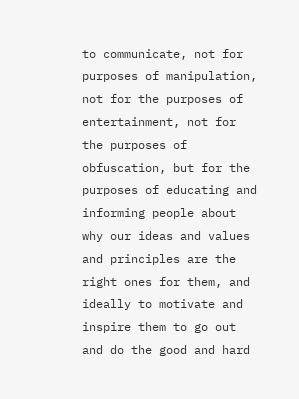to communicate, not for purposes of manipulation, not for the purposes of entertainment, not for the purposes of obfuscation, but for the purposes of educating and informing people about why our ideas and values and principles are the right ones for them, and ideally to motivate and inspire them to go out and do the good and hard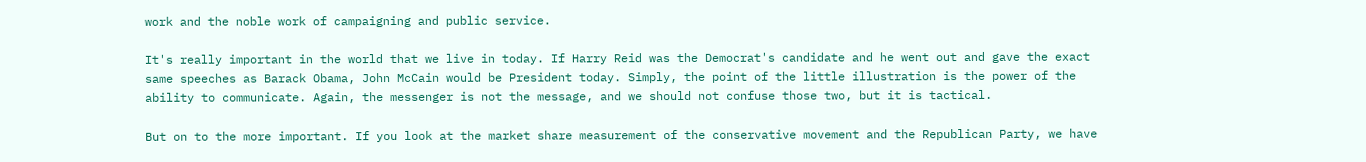work and the noble work of campaigning and public service.

It's really important in the world that we live in today. If Harry Reid was the Democrat's candidate and he went out and gave the exact same speeches as Barack Obama, John McCain would be President today. Simply, the point of the little illustration is the power of the ability to communicate. Again, the messenger is not the message, and we should not confuse those two, but it is tactical.

But on to the more important. If you look at the market share measurement of the conservative movement and the Republican Party, we have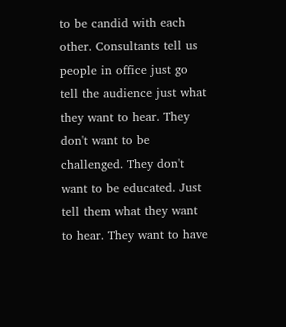to be candid with each other. Consultants tell us people in office just go tell the audience just what they want to hear. They don't want to be challenged. They don't want to be educated. Just tell them what they want to hear. They want to have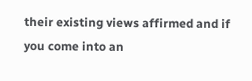their existing views affirmed and if you come into an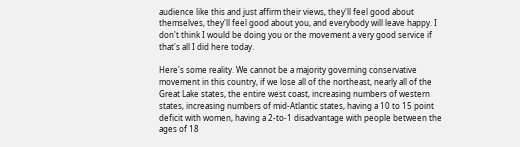audience like this and just affirm their views, they'll feel good about themselves, they'll feel good about you, and everybody will leave happy. I don't think I would be doing you or the movement a very good service if that's all I did here today.

Here's some reality. We cannot be a majority governing conservative movement in this country, if we lose all of the northeast, nearly all of the Great Lake states, the entire west coast, increasing numbers of western states, increasing numbers of mid-Atlantic states, having a 10 to 15 point deficit with women, having a 2-to-1 disadvantage with people between the ages of 18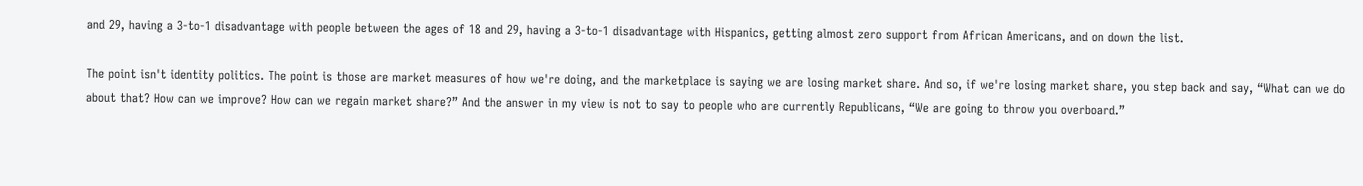and 29, having a 3-to-1 disadvantage with people between the ages of 18 and 29, having a 3-to-1 disadvantage with Hispanics, getting almost zero support from African Americans, and on down the list.

The point isn't identity politics. The point is those are market measures of how we're doing, and the marketplace is saying we are losing market share. And so, if we're losing market share, you step back and say, “What can we do about that? How can we improve? How can we regain market share?” And the answer in my view is not to say to people who are currently Republicans, “We are going to throw you overboard.”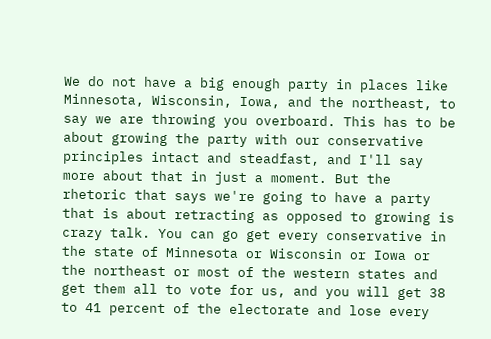We do not have a big enough party in places like Minnesota, Wisconsin, Iowa, and the northeast, to say we are throwing you overboard. This has to be about growing the party with our conservative principles intact and steadfast, and I'll say more about that in just a moment. But the rhetoric that says we're going to have a party that is about retracting as opposed to growing is crazy talk. You can go get every conservative in the state of Minnesota or Wisconsin or Iowa or the northeast or most of the western states and get them all to vote for us, and you will get 38 to 41 percent of the electorate and lose every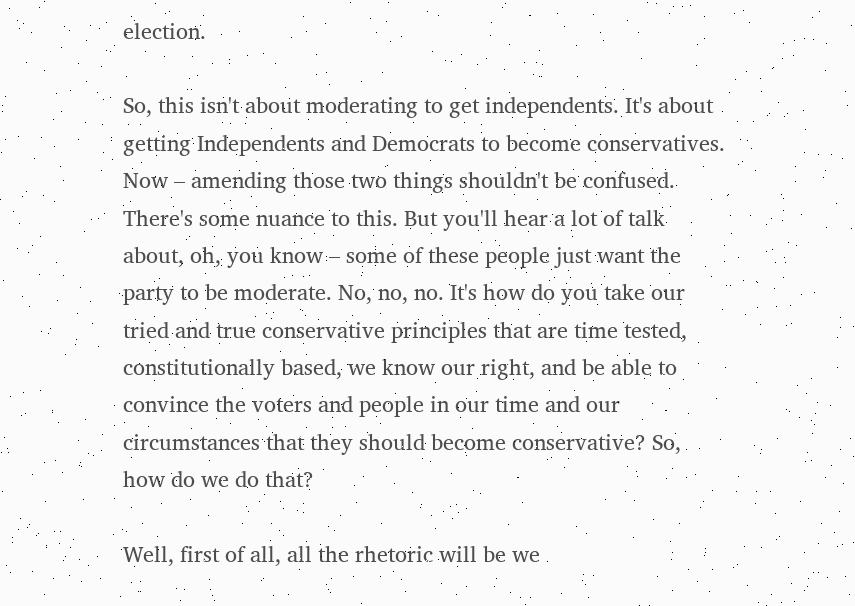election.

So, this isn't about moderating to get independents. It's about getting Independents and Democrats to become conservatives. Now – amending those two things shouldn't be confused. There's some nuance to this. But you'll hear a lot of talk about, oh, you know – some of these people just want the party to be moderate. No, no, no. It's how do you take our tried and true conservative principles that are time tested, constitutionally based, we know our right, and be able to convince the voters and people in our time and our circumstances that they should become conservative? So, how do we do that?

Well, first of all, all the rhetoric will be we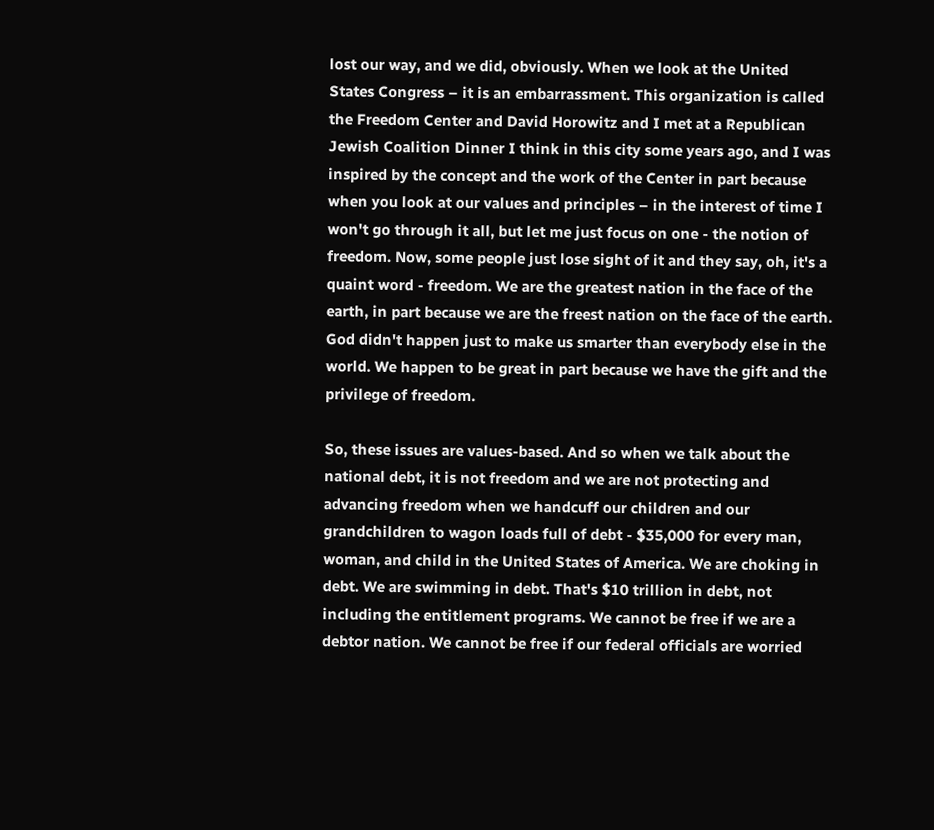lost our way, and we did, obviously. When we look at the United States Congress – it is an embarrassment. This organization is called the Freedom Center and David Horowitz and I met at a Republican Jewish Coalition Dinner I think in this city some years ago, and I was inspired by the concept and the work of the Center in part because when you look at our values and principles – in the interest of time I won't go through it all, but let me just focus on one - the notion of freedom. Now, some people just lose sight of it and they say, oh, it's a quaint word - freedom. We are the greatest nation in the face of the earth, in part because we are the freest nation on the face of the earth. God didn't happen just to make us smarter than everybody else in the world. We happen to be great in part because we have the gift and the privilege of freedom.

So, these issues are values-based. And so when we talk about the national debt, it is not freedom and we are not protecting and advancing freedom when we handcuff our children and our grandchildren to wagon loads full of debt - $35,000 for every man, woman, and child in the United States of America. We are choking in debt. We are swimming in debt. That's $10 trillion in debt, not including the entitlement programs. We cannot be free if we are a debtor nation. We cannot be free if our federal officials are worried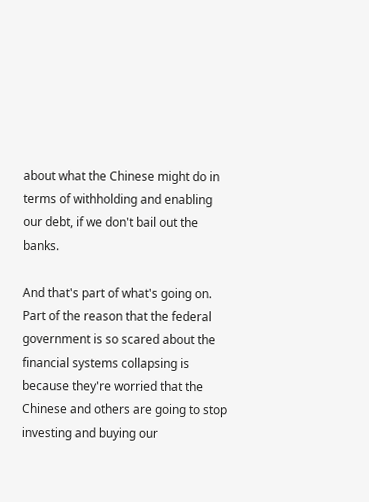about what the Chinese might do in terms of withholding and enabling our debt, if we don't bail out the banks.

And that's part of what's going on. Part of the reason that the federal government is so scared about the financial systems collapsing is because they're worried that the Chinese and others are going to stop investing and buying our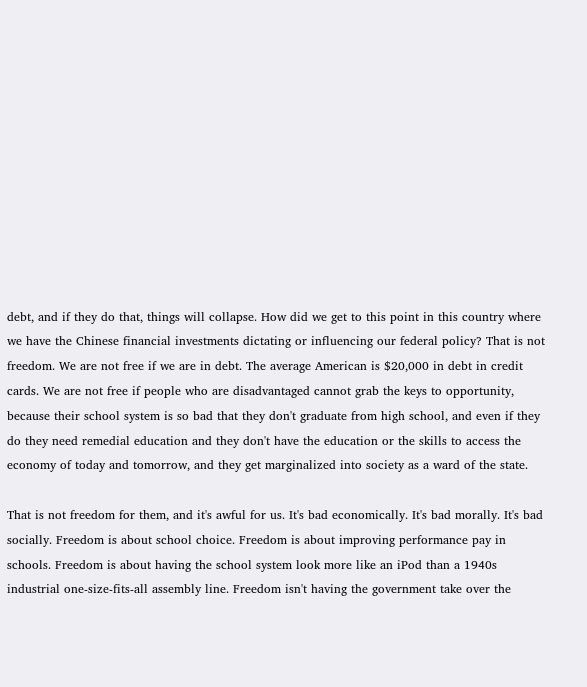debt, and if they do that, things will collapse. How did we get to this point in this country where we have the Chinese financial investments dictating or influencing our federal policy? That is not freedom. We are not free if we are in debt. The average American is $20,000 in debt in credit cards. We are not free if people who are disadvantaged cannot grab the keys to opportunity, because their school system is so bad that they don't graduate from high school, and even if they do they need remedial education and they don't have the education or the skills to access the economy of today and tomorrow, and they get marginalized into society as a ward of the state.

That is not freedom for them, and it's awful for us. It's bad economically. It's bad morally. It's bad socially. Freedom is about school choice. Freedom is about improving performance pay in schools. Freedom is about having the school system look more like an iPod than a 1940s industrial one-size-fits-all assembly line. Freedom isn't having the government take over the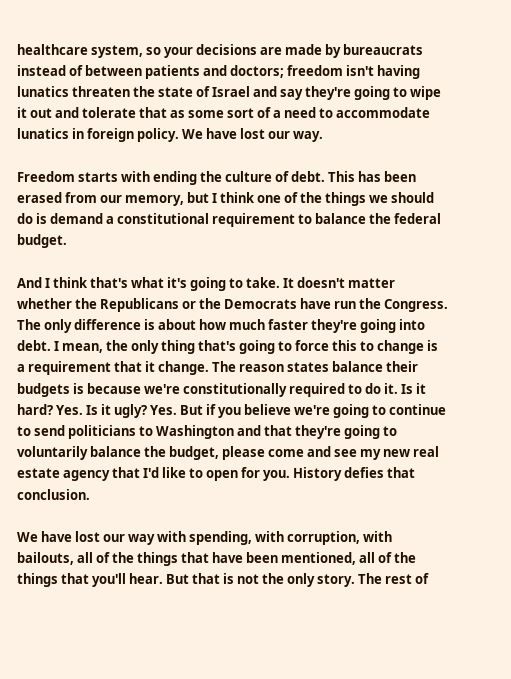healthcare system, so your decisions are made by bureaucrats instead of between patients and doctors; freedom isn't having lunatics threaten the state of Israel and say they're going to wipe it out and tolerate that as some sort of a need to accommodate lunatics in foreign policy. We have lost our way.

Freedom starts with ending the culture of debt. This has been erased from our memory, but I think one of the things we should do is demand a constitutional requirement to balance the federal budget.

And I think that's what it's going to take. It doesn't matter whether the Republicans or the Democrats have run the Congress. The only difference is about how much faster they're going into debt. I mean, the only thing that's going to force this to change is a requirement that it change. The reason states balance their budgets is because we're constitutionally required to do it. Is it hard? Yes. Is it ugly? Yes. But if you believe we're going to continue to send politicians to Washington and that they're going to voluntarily balance the budget, please come and see my new real estate agency that I'd like to open for you. History defies that conclusion.

We have lost our way with spending, with corruption, with bailouts, all of the things that have been mentioned, all of the things that you'll hear. But that is not the only story. The rest of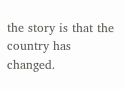the story is that the country has changed.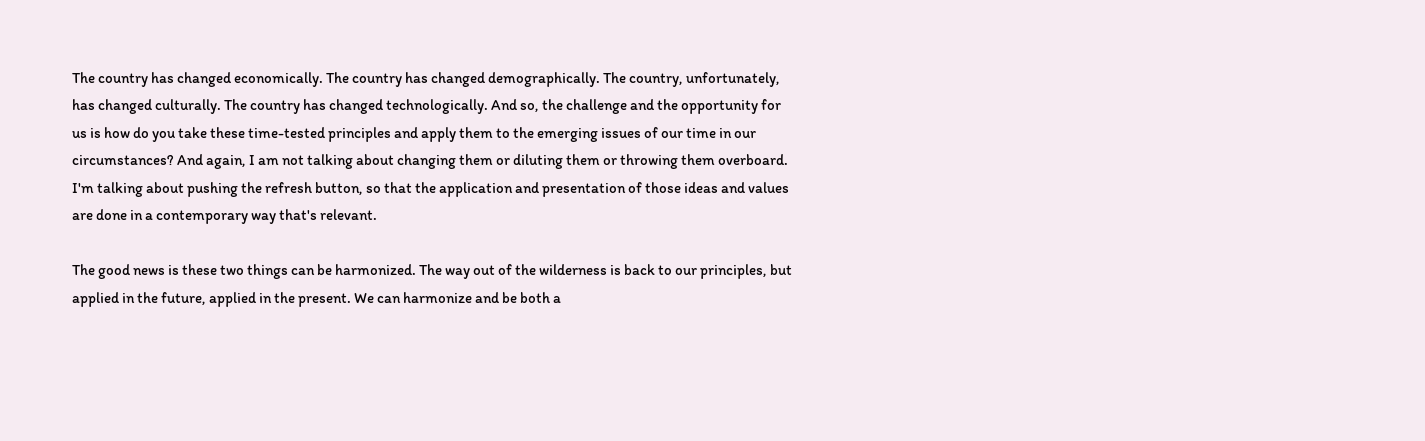The country has changed economically. The country has changed demographically. The country, unfortunately, has changed culturally. The country has changed technologically. And so, the challenge and the opportunity for us is how do you take these time-tested principles and apply them to the emerging issues of our time in our circumstances? And again, I am not talking about changing them or diluting them or throwing them overboard. I'm talking about pushing the refresh button, so that the application and presentation of those ideas and values are done in a contemporary way that's relevant.

The good news is these two things can be harmonized. The way out of the wilderness is back to our principles, but applied in the future, applied in the present. We can harmonize and be both a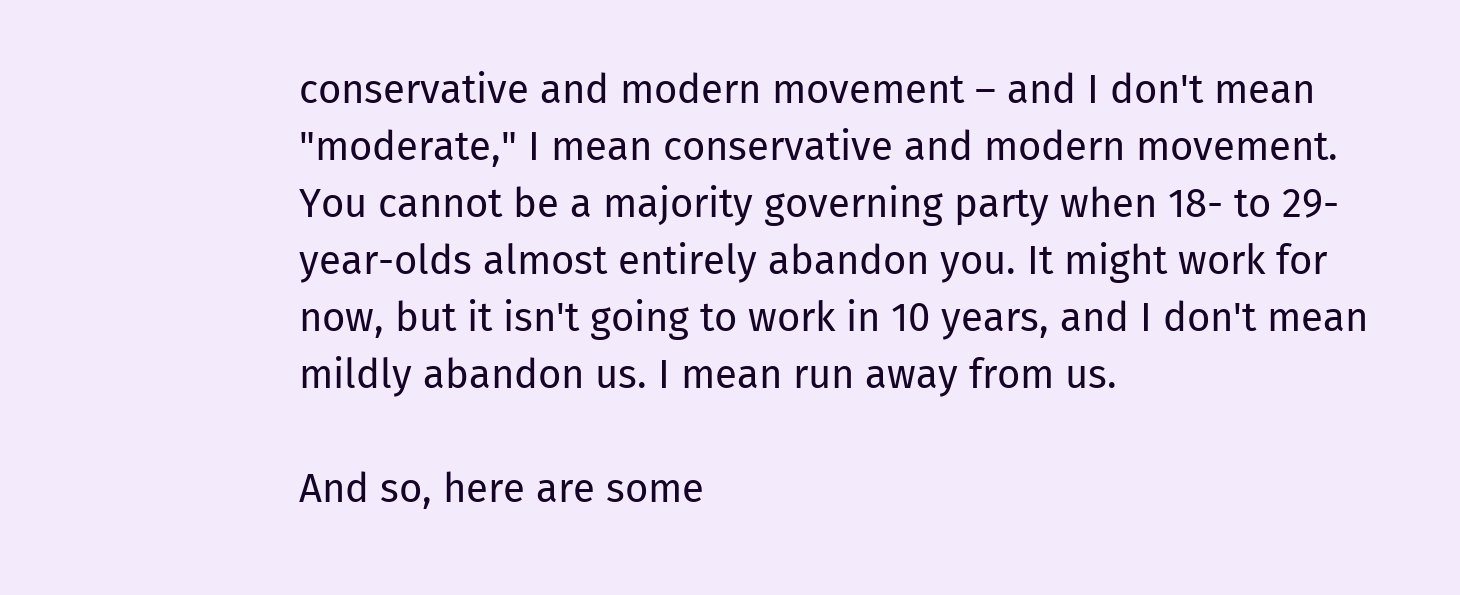conservative and modern movement – and I don't mean "moderate," I mean conservative and modern movement. You cannot be a majority governing party when 18- to 29-year-olds almost entirely abandon you. It might work for now, but it isn't going to work in 10 years, and I don't mean mildly abandon us. I mean run away from us.

And so, here are some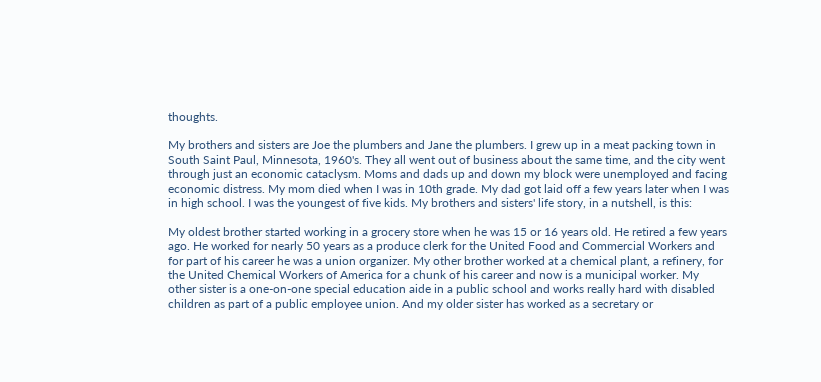thoughts.

My brothers and sisters are Joe the plumbers and Jane the plumbers. I grew up in a meat packing town in South Saint Paul, Minnesota, 1960's. They all went out of business about the same time, and the city went through just an economic cataclysm. Moms and dads up and down my block were unemployed and facing economic distress. My mom died when I was in 10th grade. My dad got laid off a few years later when I was in high school. I was the youngest of five kids. My brothers and sisters' life story, in a nutshell, is this:

My oldest brother started working in a grocery store when he was 15 or 16 years old. He retired a few years ago. He worked for nearly 50 years as a produce clerk for the United Food and Commercial Workers and for part of his career he was a union organizer. My other brother worked at a chemical plant, a refinery, for the United Chemical Workers of America for a chunk of his career and now is a municipal worker. My other sister is a one-on-one special education aide in a public school and works really hard with disabled children as part of a public employee union. And my older sister has worked as a secretary or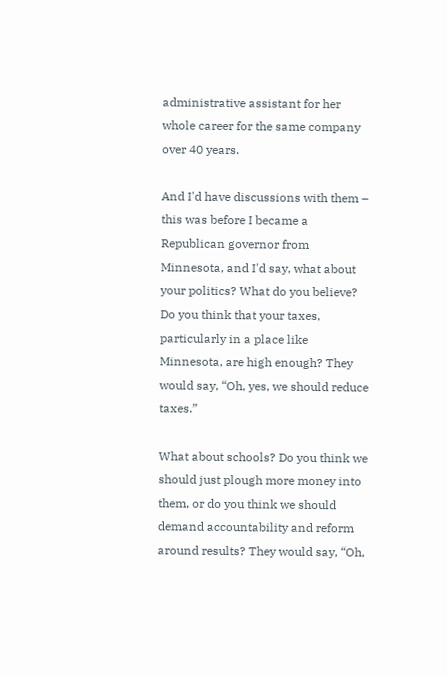administrative assistant for her whole career for the same company over 40 years.

And I'd have discussions with them – this was before I became a Republican governor from Minnesota, and I'd say, what about your politics? What do you believe? Do you think that your taxes, particularly in a place like Minnesota, are high enough? They would say, “Oh, yes, we should reduce taxes.”

What about schools? Do you think we should just plough more money into them, or do you think we should demand accountability and reform around results? They would say, “Oh,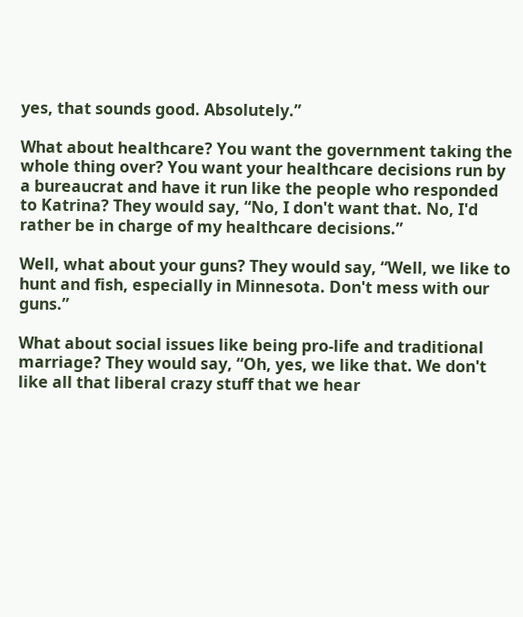yes, that sounds good. Absolutely.”

What about healthcare? You want the government taking the whole thing over? You want your healthcare decisions run by a bureaucrat and have it run like the people who responded to Katrina? They would say, “No, I don't want that. No, I'd rather be in charge of my healthcare decisions.”

Well, what about your guns? They would say, “Well, we like to hunt and fish, especially in Minnesota. Don't mess with our guns.”

What about social issues like being pro-life and traditional marriage? They would say, “Oh, yes, we like that. We don't like all that liberal crazy stuff that we hear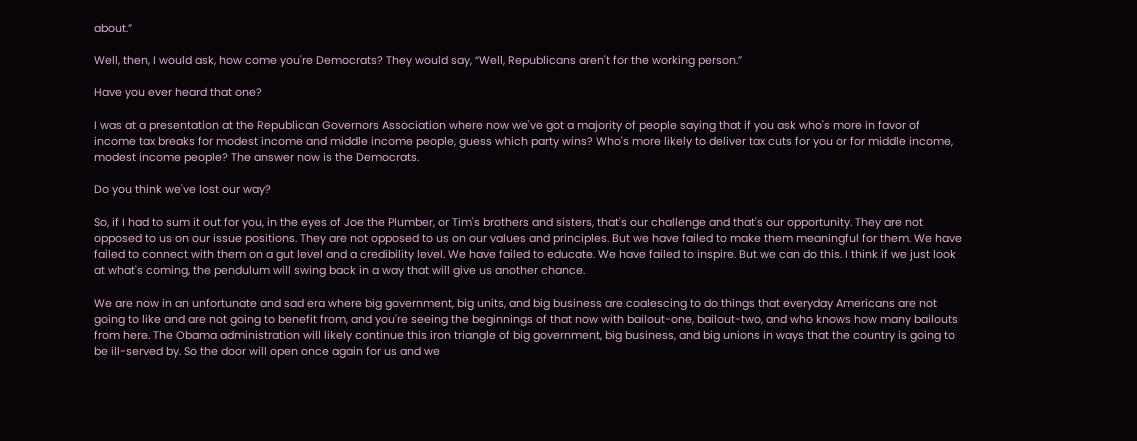about.”

Well, then, I would ask, how come you're Democrats? They would say, “Well, Republicans aren't for the working person.”

Have you ever heard that one?

I was at a presentation at the Republican Governors Association where now we've got a majority of people saying that if you ask who's more in favor of income tax breaks for modest income and middle income people, guess which party wins? Who's more likely to deliver tax cuts for you or for middle income, modest income people? The answer now is the Democrats.

Do you think we've lost our way?

So, if I had to sum it out for you, in the eyes of Joe the Plumber, or Tim's brothers and sisters, that's our challenge and that's our opportunity. They are not opposed to us on our issue positions. They are not opposed to us on our values and principles. But we have failed to make them meaningful for them. We have failed to connect with them on a gut level and a credibility level. We have failed to educate. We have failed to inspire. But we can do this. I think if we just look at what's coming, the pendulum will swing back in a way that will give us another chance.

We are now in an unfortunate and sad era where big government, big units, and big business are coalescing to do things that everyday Americans are not going to like and are not going to benefit from, and you're seeing the beginnings of that now with bailout-one, bailout-two, and who knows how many bailouts from here. The Obama administration will likely continue this iron triangle of big government, big business, and big unions in ways that the country is going to be ill-served by. So the door will open once again for us and we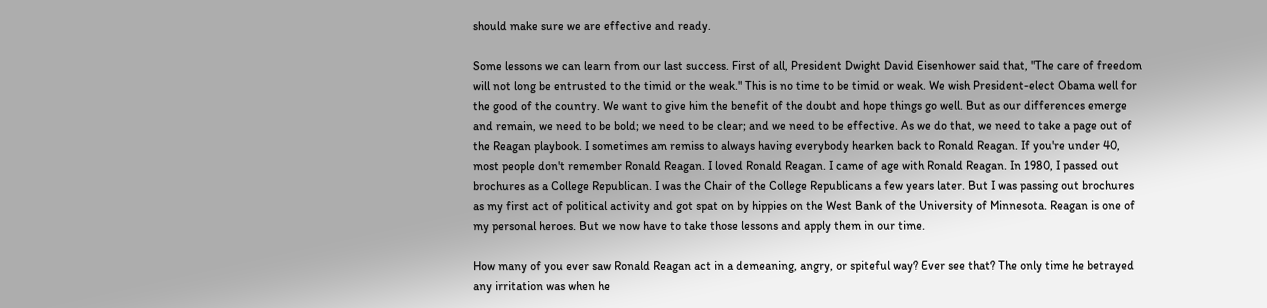should make sure we are effective and ready.

Some lessons we can learn from our last success. First of all, President Dwight David Eisenhower said that, "The care of freedom will not long be entrusted to the timid or the weak." This is no time to be timid or weak. We wish President-elect Obama well for the good of the country. We want to give him the benefit of the doubt and hope things go well. But as our differences emerge and remain, we need to be bold; we need to be clear; and we need to be effective. As we do that, we need to take a page out of the Reagan playbook. I sometimes am remiss to always having everybody hearken back to Ronald Reagan. If you're under 40, most people don't remember Ronald Reagan. I loved Ronald Reagan. I came of age with Ronald Reagan. In 1980, I passed out brochures as a College Republican. I was the Chair of the College Republicans a few years later. But I was passing out brochures as my first act of political activity and got spat on by hippies on the West Bank of the University of Minnesota. Reagan is one of my personal heroes. But we now have to take those lessons and apply them in our time.

How many of you ever saw Ronald Reagan act in a demeaning, angry, or spiteful way? Ever see that? The only time he betrayed any irritation was when he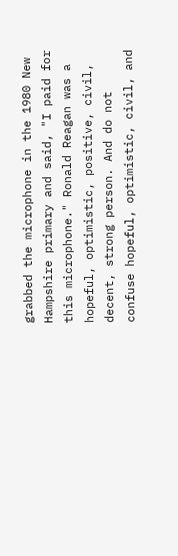grabbed the microphone in the 1980 New Hampshire primary and said, "I paid for this microphone." Ronald Reagan was a hopeful, optimistic, positive, civil, decent, strong person. And do not confuse hopeful, optimistic, civil, and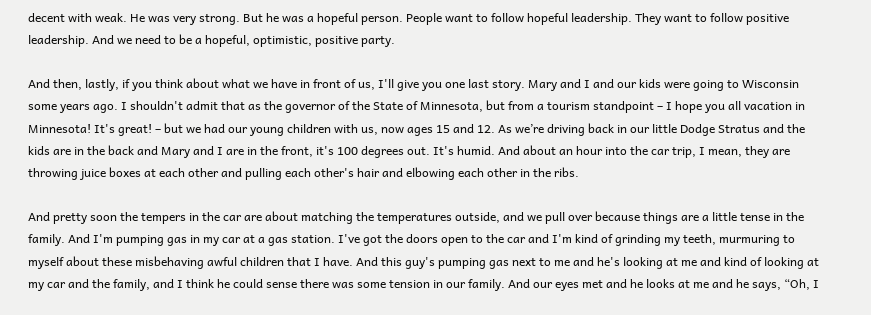decent with weak. He was very strong. But he was a hopeful person. People want to follow hopeful leadership. They want to follow positive leadership. And we need to be a hopeful, optimistic, positive party.

And then, lastly, if you think about what we have in front of us, I'll give you one last story. Mary and I and our kids were going to Wisconsin some years ago. I shouldn't admit that as the governor of the State of Minnesota, but from a tourism standpoint – I hope you all vacation in Minnesota! It's great! – but we had our young children with us, now ages 15 and 12. As we’re driving back in our little Dodge Stratus and the kids are in the back and Mary and I are in the front, it's 100 degrees out. It's humid. And about an hour into the car trip, I mean, they are throwing juice boxes at each other and pulling each other's hair and elbowing each other in the ribs.

And pretty soon the tempers in the car are about matching the temperatures outside, and we pull over because things are a little tense in the family. And I'm pumping gas in my car at a gas station. I've got the doors open to the car and I'm kind of grinding my teeth, murmuring to myself about these misbehaving awful children that I have. And this guy's pumping gas next to me and he's looking at me and kind of looking at my car and the family, and I think he could sense there was some tension in our family. And our eyes met and he looks at me and he says, “Oh, I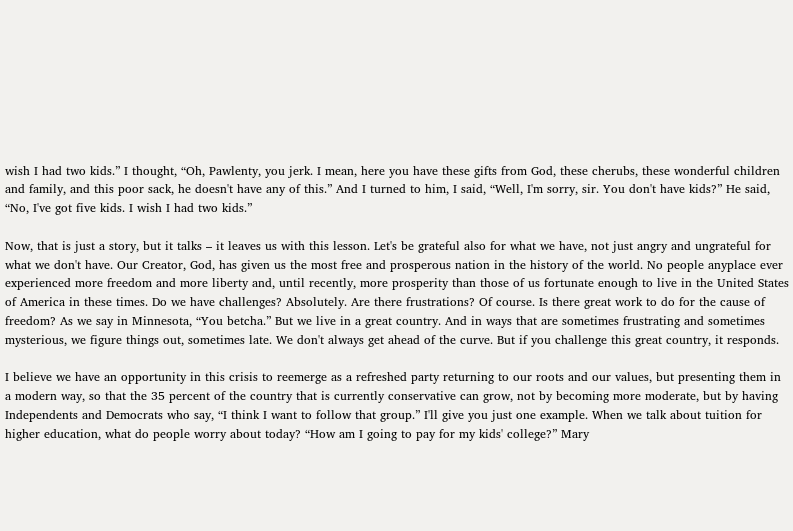wish I had two kids.” I thought, “Oh, Pawlenty, you jerk. I mean, here you have these gifts from God, these cherubs, these wonderful children and family, and this poor sack, he doesn't have any of this.” And I turned to him, I said, “Well, I'm sorry, sir. You don't have kids?” He said, “No, I've got five kids. I wish I had two kids.”

Now, that is just a story, but it talks – it leaves us with this lesson. Let's be grateful also for what we have, not just angry and ungrateful for what we don't have. Our Creator, God, has given us the most free and prosperous nation in the history of the world. No people anyplace ever experienced more freedom and more liberty and, until recently, more prosperity than those of us fortunate enough to live in the United States of America in these times. Do we have challenges? Absolutely. Are there frustrations? Of course. Is there great work to do for the cause of freedom? As we say in Minnesota, “You betcha.” But we live in a great country. And in ways that are sometimes frustrating and sometimes mysterious, we figure things out, sometimes late. We don't always get ahead of the curve. But if you challenge this great country, it responds.

I believe we have an opportunity in this crisis to reemerge as a refreshed party returning to our roots and our values, but presenting them in a modern way, so that the 35 percent of the country that is currently conservative can grow, not by becoming more moderate, but by having Independents and Democrats who say, “I think I want to follow that group.” I'll give you just one example. When we talk about tuition for higher education, what do people worry about today? “How am I going to pay for my kids' college?” Mary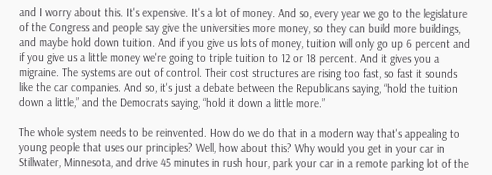and I worry about this. It's expensive. It's a lot of money. And so, every year we go to the legislature of the Congress and people say give the universities more money, so they can build more buildings, and maybe hold down tuition. And if you give us lots of money, tuition will only go up 6 percent and if you give us a little money we're going to triple tuition to 12 or 18 percent. And it gives you a migraine. The systems are out of control. Their cost structures are rising too fast, so fast it sounds like the car companies. And so, it's just a debate between the Republicans saying, “hold the tuition down a little,” and the Democrats saying, “hold it down a little more.”

The whole system needs to be reinvented. How do we do that in a modern way that's appealing to young people that uses our principles? Well, how about this? Why would you get in your car in Stillwater, Minnesota, and drive 45 minutes in rush hour, park your car in a remote parking lot of the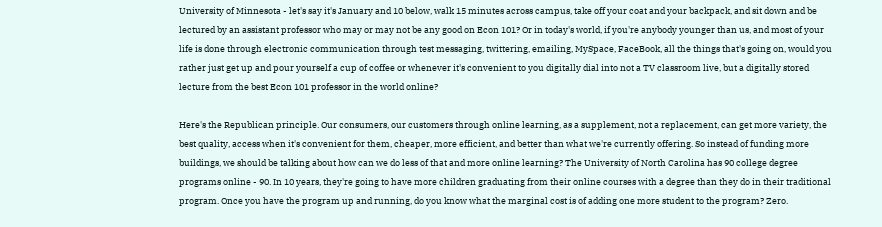University of Minnesota - let's say it's January and 10 below, walk 15 minutes across campus, take off your coat and your backpack, and sit down and be lectured by an assistant professor who may or may not be any good on Econ 101? Or in today's world, if you're anybody younger than us, and most of your life is done through electronic communication through test messaging, twittering, emailing, MySpace, FaceBook, all the things that's going on, would you rather just get up and pour yourself a cup of coffee or whenever it's convenient to you digitally dial into not a TV classroom live, but a digitally stored lecture from the best Econ 101 professor in the world online?

Here's the Republican principle. Our consumers, our customers through online learning, as a supplement, not a replacement, can get more variety, the best quality, access when it's convenient for them, cheaper, more efficient, and better than what we're currently offering. So instead of funding more buildings, we should be talking about how can we do less of that and more online learning? The University of North Carolina has 90 college degree programs online - 90. In 10 years, they're going to have more children graduating from their online courses with a degree than they do in their traditional program. Once you have the program up and running, do you know what the marginal cost is of adding one more student to the program? Zero.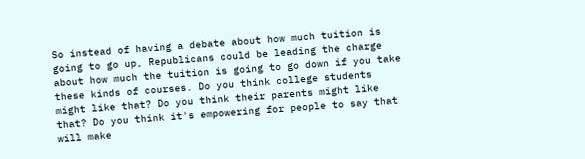So instead of having a debate about how much tuition is going to go up, Republicans could be leading the charge about how much the tuition is going to go down if you take these kinds of courses. Do you think college students might like that? Do you think their parents might like that? Do you think it's empowering for people to say that will make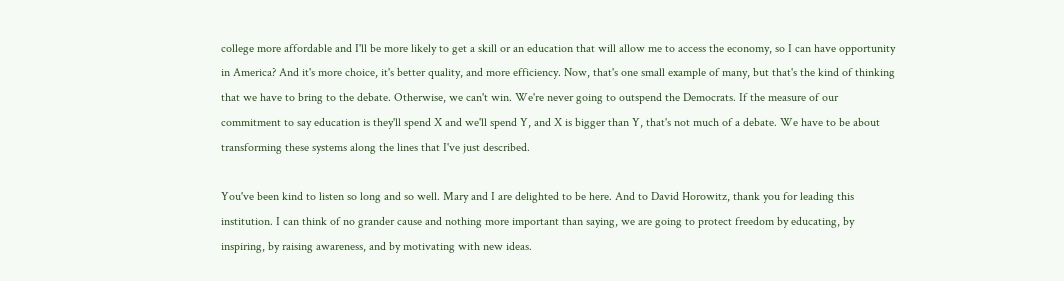college more affordable and I'll be more likely to get a skill or an education that will allow me to access the economy, so I can have opportunity in America? And it's more choice, it's better quality, and more efficiency. Now, that's one small example of many, but that's the kind of thinking that we have to bring to the debate. Otherwise, we can't win. We're never going to outspend the Democrats. If the measure of our commitment to say education is they'll spend X and we'll spend Y, and X is bigger than Y, that's not much of a debate. We have to be about transforming these systems along the lines that I've just described.

You've been kind to listen so long and so well. Mary and I are delighted to be here. And to David Horowitz, thank you for leading this institution. I can think of no grander cause and nothing more important than saying, we are going to protect freedom by educating, by inspiring, by raising awareness, and by motivating with new ideas.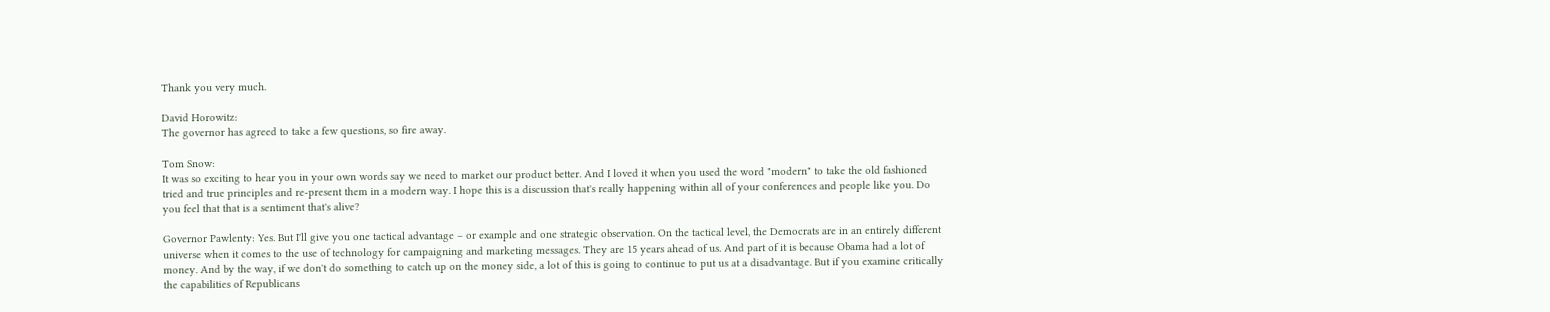Thank you very much.

David Horowitz:
The governor has agreed to take a few questions, so fire away.

Tom Snow:
It was so exciting to hear you in your own words say we need to market our product better. And I loved it when you used the word "modern" to take the old fashioned tried and true principles and re-present them in a modern way. I hope this is a discussion that's really happening within all of your conferences and people like you. Do you feel that that is a sentiment that's alive?

Governor Pawlenty: Yes. But I'll give you one tactical advantage – or example and one strategic observation. On the tactical level, the Democrats are in an entirely different universe when it comes to the use of technology for campaigning and marketing messages. They are 15 years ahead of us. And part of it is because Obama had a lot of money. And by the way, if we don't do something to catch up on the money side, a lot of this is going to continue to put us at a disadvantage. But if you examine critically the capabilities of Republicans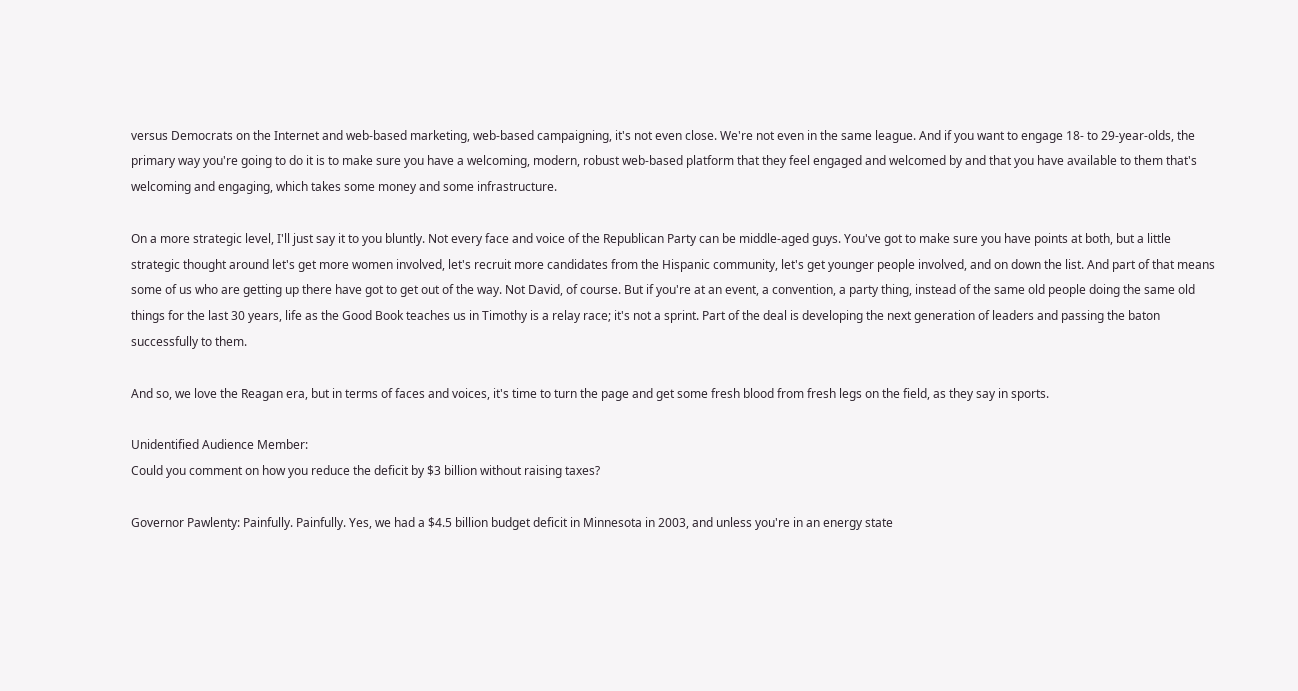versus Democrats on the Internet and web-based marketing, web-based campaigning, it's not even close. We're not even in the same league. And if you want to engage 18- to 29-year-olds, the primary way you're going to do it is to make sure you have a welcoming, modern, robust web-based platform that they feel engaged and welcomed by and that you have available to them that's welcoming and engaging, which takes some money and some infrastructure.

On a more strategic level, I'll just say it to you bluntly. Not every face and voice of the Republican Party can be middle-aged guys. You've got to make sure you have points at both, but a little strategic thought around let's get more women involved, let's recruit more candidates from the Hispanic community, let's get younger people involved, and on down the list. And part of that means some of us who are getting up there have got to get out of the way. Not David, of course. But if you're at an event, a convention, a party thing, instead of the same old people doing the same old things for the last 30 years, life as the Good Book teaches us in Timothy is a relay race; it's not a sprint. Part of the deal is developing the next generation of leaders and passing the baton successfully to them.

And so, we love the Reagan era, but in terms of faces and voices, it's time to turn the page and get some fresh blood from fresh legs on the field, as they say in sports.

Unidentified Audience Member:
Could you comment on how you reduce the deficit by $3 billion without raising taxes?

Governor Pawlenty: Painfully. Painfully. Yes, we had a $4.5 billion budget deficit in Minnesota in 2003, and unless you're in an energy state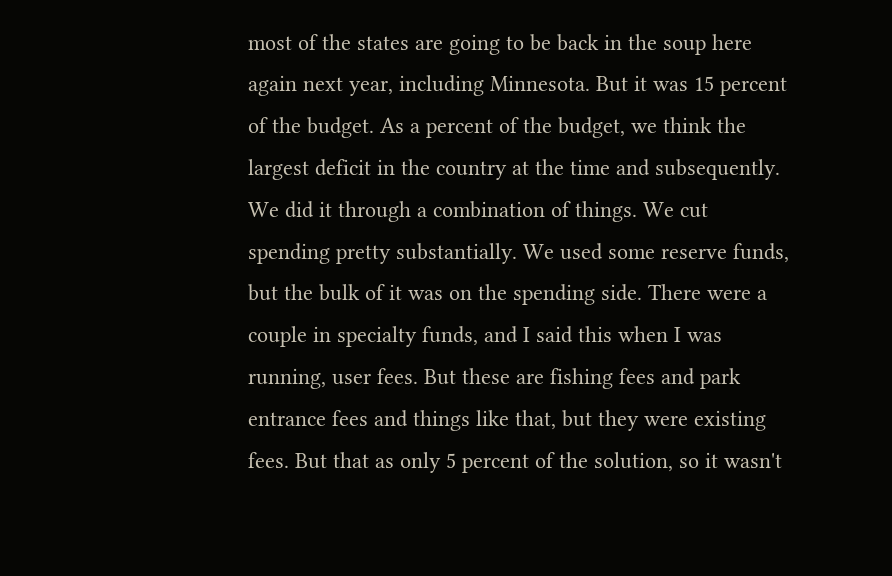most of the states are going to be back in the soup here again next year, including Minnesota. But it was 15 percent of the budget. As a percent of the budget, we think the largest deficit in the country at the time and subsequently. We did it through a combination of things. We cut spending pretty substantially. We used some reserve funds, but the bulk of it was on the spending side. There were a couple in specialty funds, and I said this when I was running, user fees. But these are fishing fees and park entrance fees and things like that, but they were existing fees. But that as only 5 percent of the solution, so it wasn't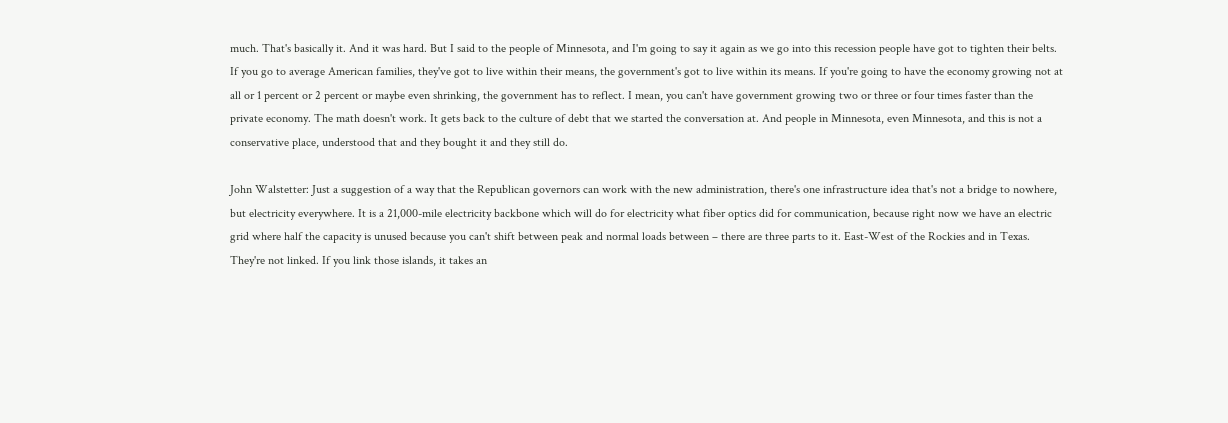much. That's basically it. And it was hard. But I said to the people of Minnesota, and I'm going to say it again as we go into this recession people have got to tighten their belts. If you go to average American families, they've got to live within their means, the government's got to live within its means. If you're going to have the economy growing not at all or 1 percent or 2 percent or maybe even shrinking, the government has to reflect. I mean, you can't have government growing two or three or four times faster than the private economy. The math doesn't work. It gets back to the culture of debt that we started the conversation at. And people in Minnesota, even Minnesota, and this is not a conservative place, understood that and they bought it and they still do.

John Walstetter: Just a suggestion of a way that the Republican governors can work with the new administration, there's one infrastructure idea that's not a bridge to nowhere, but electricity everywhere. It is a 21,000-mile electricity backbone which will do for electricity what fiber optics did for communication, because right now we have an electric grid where half the capacity is unused because you can't shift between peak and normal loads between – there are three parts to it. East-West of the Rockies and in Texas. They're not linked. If you link those islands, it takes an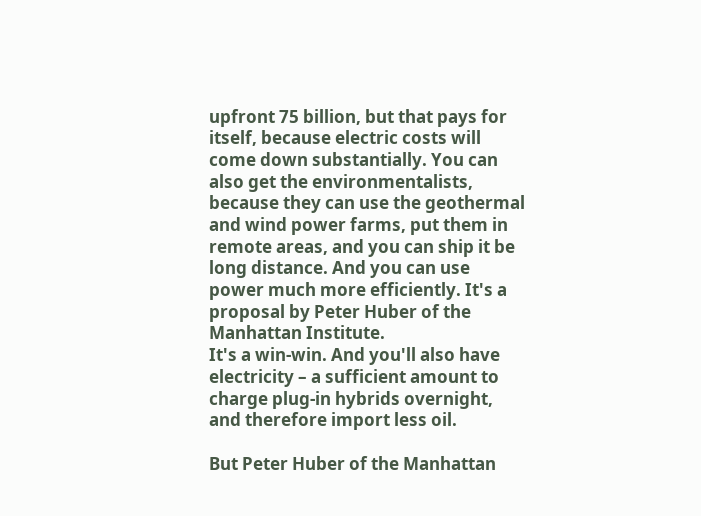upfront 75 billion, but that pays for itself, because electric costs will come down substantially. You can also get the environmentalists, because they can use the geothermal and wind power farms, put them in remote areas, and you can ship it be long distance. And you can use power much more efficiently. It's a proposal by Peter Huber of the Manhattan Institute.
It's a win-win. And you'll also have electricity – a sufficient amount to charge plug-in hybrids overnight, and therefore import less oil.

But Peter Huber of the Manhattan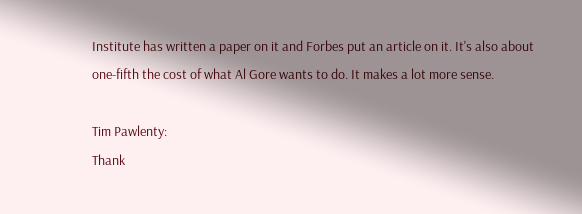Institute has written a paper on it and Forbes put an article on it. It's also about one-fifth the cost of what Al Gore wants to do. It makes a lot more sense.

Tim Pawlenty:
Thank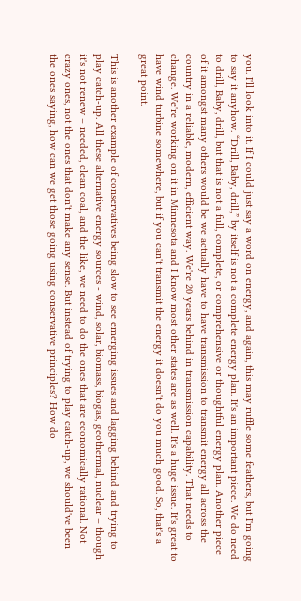you. I'll look into it. If I could just say a word on energy, and again, this may ruffle some feathers, but I'm going to say it anyhow. “Drill, Baby, drill,” by itself is not a complete energy plan. It's an important piece. We do need to drill, Baby, drill, but that is not a full, complete, or comprehensive or thoughtful energy plan. Another piece of it amongst many others would be we actually have to have transmission to transmit energy all across the country in a reliable, modern, efficient way. We're 20 years behind in transmission capability. That needs to change. We're working on it in Minnesota and I know most other states are as well. It's a huge issue. It's great to have wind turbine somewhere, but if you can't transmit the energy it doesn't do you much good. So, that's a great point.

This is another example of conservatives being slow to see emerging issues and lagging behind and trying to play catch-up. All these alternative energy sources - wind, solar, biomass, biogas, geothermal, nuclear – though it's not renew – needed, clean coal, and the like, we need to do the ones that are economically rational. Not crazy ones, not the ones that don't make any sense. But instead of trying to play catch-up, we should've been the ones saying, how can we get those going using conservative principles? How do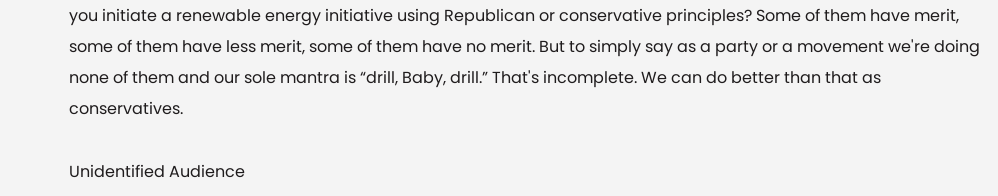you initiate a renewable energy initiative using Republican or conservative principles? Some of them have merit, some of them have less merit, some of them have no merit. But to simply say as a party or a movement we're doing none of them and our sole mantra is “drill, Baby, drill.” That's incomplete. We can do better than that as conservatives.

Unidentified Audience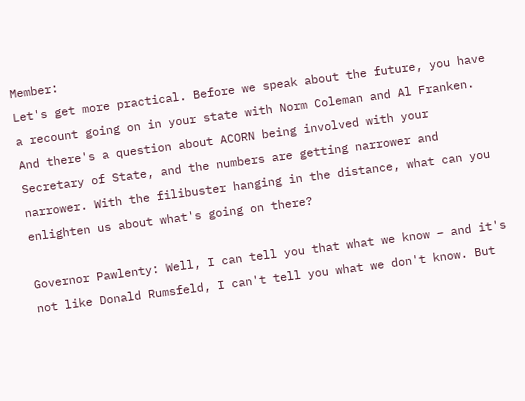Member:
Let's get more practical. Before we speak about the future, you have a recount going on in your state with Norm Coleman and Al Franken. And there's a question about ACORN being involved with your Secretary of State, and the numbers are getting narrower and narrower. With the filibuster hanging in the distance, what can you enlighten us about what's going on there?

Governor Pawlenty: Well, I can tell you that what we know – and it's not like Donald Rumsfeld, I can't tell you what we don't know. But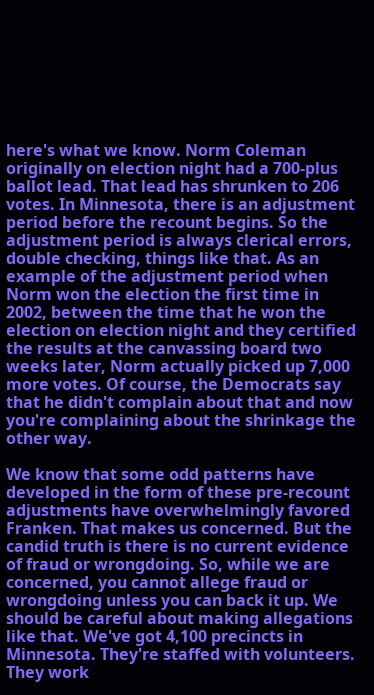here's what we know. Norm Coleman originally on election night had a 700-plus ballot lead. That lead has shrunken to 206 votes. In Minnesota, there is an adjustment period before the recount begins. So the adjustment period is always clerical errors, double checking, things like that. As an example of the adjustment period when Norm won the election the first time in 2002, between the time that he won the election on election night and they certified the results at the canvassing board two weeks later, Norm actually picked up 7,000 more votes. Of course, the Democrats say that he didn't complain about that and now you're complaining about the shrinkage the other way.

We know that some odd patterns have developed in the form of these pre-recount adjustments have overwhelmingly favored Franken. That makes us concerned. But the candid truth is there is no current evidence of fraud or wrongdoing. So, while we are concerned, you cannot allege fraud or wrongdoing unless you can back it up. We should be careful about making allegations like that. We've got 4,100 precincts in Minnesota. They're staffed with volunteers. They work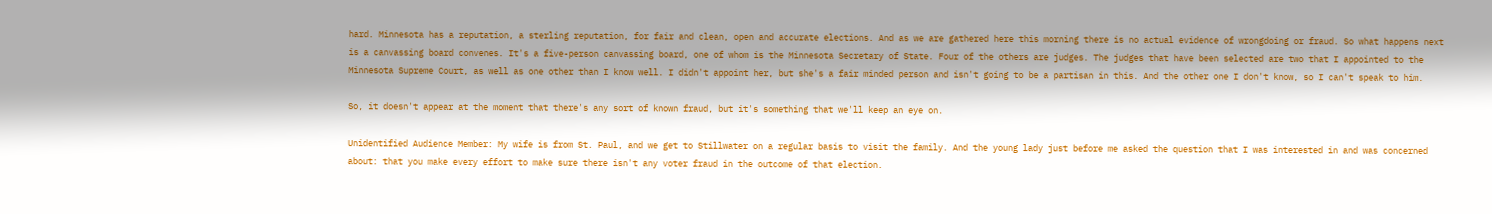hard. Minnesota has a reputation, a sterling reputation, for fair and clean, open and accurate elections. And as we are gathered here this morning there is no actual evidence of wrongdoing or fraud. So what happens next is a canvassing board convenes. It's a five-person canvassing board, one of whom is the Minnesota Secretary of State. Four of the others are judges. The judges that have been selected are two that I appointed to the Minnesota Supreme Court, as well as one other than I know well. I didn't appoint her, but she's a fair minded person and isn't going to be a partisan in this. And the other one I don't know, so I can't speak to him.

So, it doesn't appear at the moment that there's any sort of known fraud, but it's something that we'll keep an eye on.

Unidentified Audience Member: My wife is from St. Paul, and we get to Stillwater on a regular basis to visit the family. And the young lady just before me asked the question that I was interested in and was concerned about: that you make every effort to make sure there isn't any voter fraud in the outcome of that election.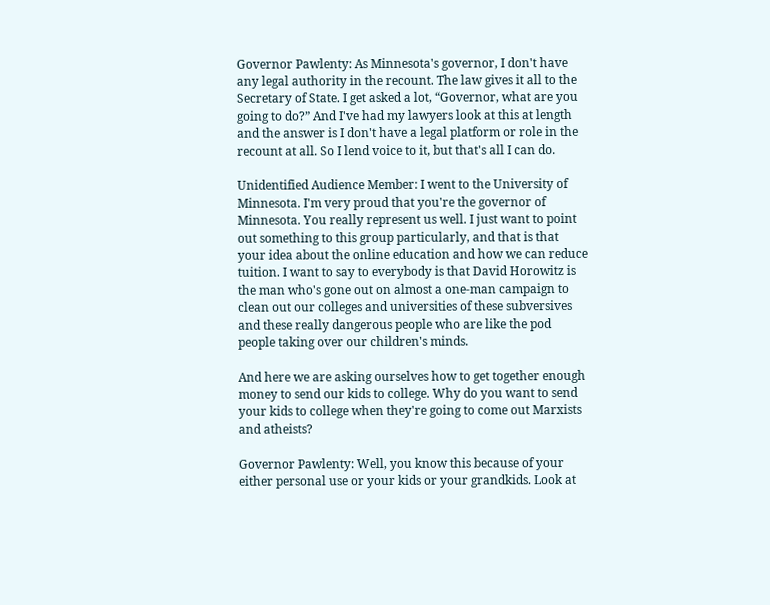Governor Pawlenty: As Minnesota's governor, I don't have any legal authority in the recount. The law gives it all to the Secretary of State. I get asked a lot, “Governor, what are you going to do?” And I've had my lawyers look at this at length and the answer is I don't have a legal platform or role in the recount at all. So I lend voice to it, but that's all I can do.

Unidentified Audience Member: I went to the University of Minnesota. I'm very proud that you're the governor of Minnesota. You really represent us well. I just want to point out something to this group particularly, and that is that your idea about the online education and how we can reduce tuition. I want to say to everybody is that David Horowitz is the man who's gone out on almost a one-man campaign to clean out our colleges and universities of these subversives and these really dangerous people who are like the pod people taking over our children's minds.

And here we are asking ourselves how to get together enough money to send our kids to college. Why do you want to send your kids to college when they're going to come out Marxists and atheists?

Governor Pawlenty: Well, you know this because of your either personal use or your kids or your grandkids. Look at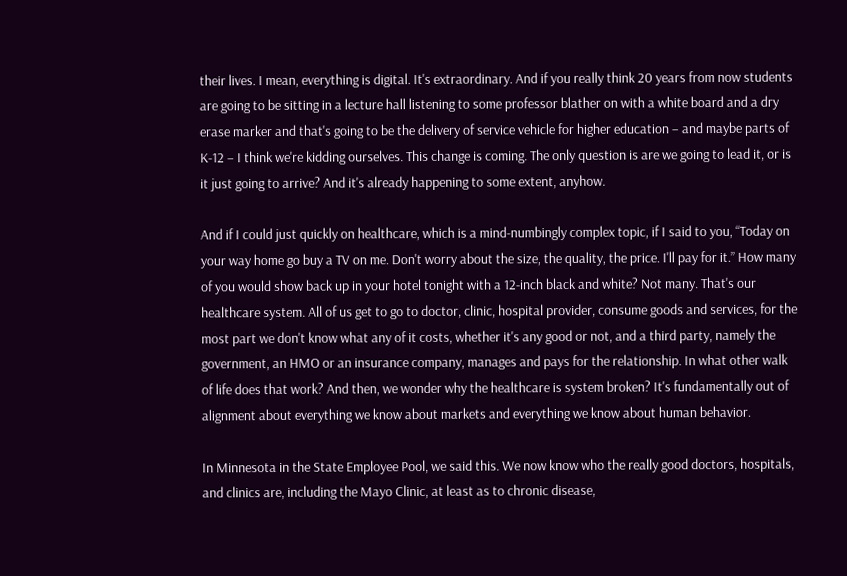their lives. I mean, everything is digital. It's extraordinary. And if you really think 20 years from now students are going to be sitting in a lecture hall listening to some professor blather on with a white board and a dry erase marker and that's going to be the delivery of service vehicle for higher education – and maybe parts of K-12 – I think we're kidding ourselves. This change is coming. The only question is are we going to lead it, or is it just going to arrive? And it's already happening to some extent, anyhow.

And if I could just quickly on healthcare, which is a mind-numbingly complex topic, if I said to you, “Today on your way home go buy a TV on me. Don't worry about the size, the quality, the price. I'll pay for it.” How many of you would show back up in your hotel tonight with a 12-inch black and white? Not many. That's our healthcare system. All of us get to go to doctor, clinic, hospital provider, consume goods and services, for the most part we don't know what any of it costs, whether it's any good or not, and a third party, namely the government, an HMO or an insurance company, manages and pays for the relationship. In what other walk of life does that work? And then, we wonder why the healthcare is system broken? It's fundamentally out of alignment about everything we know about markets and everything we know about human behavior.

In Minnesota in the State Employee Pool, we said this. We now know who the really good doctors, hospitals, and clinics are, including the Mayo Clinic, at least as to chronic disease,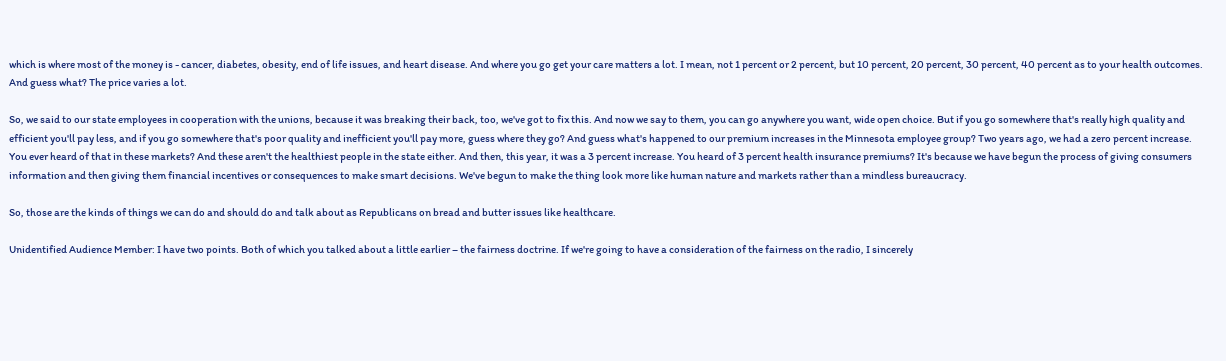which is where most of the money is - cancer, diabetes, obesity, end of life issues, and heart disease. And where you go get your care matters a lot. I mean, not 1 percent or 2 percent, but 10 percent, 20 percent, 30 percent, 40 percent as to your health outcomes. And guess what? The price varies a lot.

So, we said to our state employees in cooperation with the unions, because it was breaking their back, too, we've got to fix this. And now we say to them, you can go anywhere you want, wide open choice. But if you go somewhere that's really high quality and efficient you'll pay less, and if you go somewhere that's poor quality and inefficient you'll pay more, guess where they go? And guess what's happened to our premium increases in the Minnesota employee group? Two years ago, we had a zero percent increase. You ever heard of that in these markets? And these aren't the healthiest people in the state either. And then, this year, it was a 3 percent increase. You heard of 3 percent health insurance premiums? It's because we have begun the process of giving consumers information and then giving them financial incentives or consequences to make smart decisions. We've begun to make the thing look more like human nature and markets rather than a mindless bureaucracy.

So, those are the kinds of things we can do and should do and talk about as Republicans on bread and butter issues like healthcare.

Unidentified Audience Member: I have two points. Both of which you talked about a little earlier – the fairness doctrine. If we're going to have a consideration of the fairness on the radio, I sincerely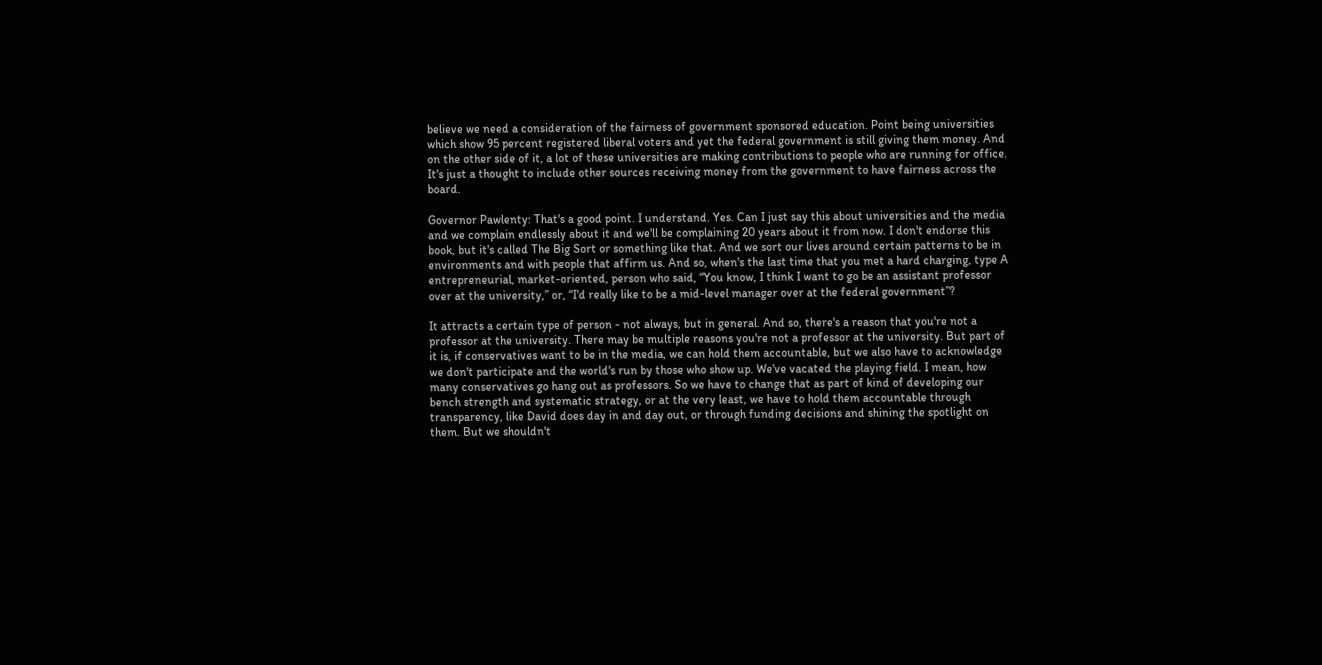believe we need a consideration of the fairness of government sponsored education. Point being universities which show 95 percent registered liberal voters and yet the federal government is still giving them money. And on the other side of it, a lot of these universities are making contributions to people who are running for office. It's just a thought to include other sources receiving money from the government to have fairness across the board.

Governor Pawlenty: That's a good point. I understand. Yes. Can I just say this about universities and the media and we complain endlessly about it and we'll be complaining 20 years about it from now. I don't endorse this book, but it's called The Big Sort or something like that. And we sort our lives around certain patterns to be in environments and with people that affirm us. And so, when's the last time that you met a hard charging, type A entrepreneurial, market-oriented, person who said, “You know, I think I want to go be an assistant professor over at the university,” or, “I'd really like to be a mid-level manager over at the federal government”?

It attracts a certain type of person - not always, but in general. And so, there's a reason that you're not a professor at the university. There may be multiple reasons you're not a professor at the university. But part of it is, if conservatives want to be in the media, we can hold them accountable, but we also have to acknowledge we don't participate and the world's run by those who show up. We've vacated the playing field. I mean, how many conservatives go hang out as professors. So we have to change that as part of kind of developing our bench strength and systematic strategy, or at the very least, we have to hold them accountable through transparency, like David does day in and day out, or through funding decisions and shining the spotlight on them. But we shouldn't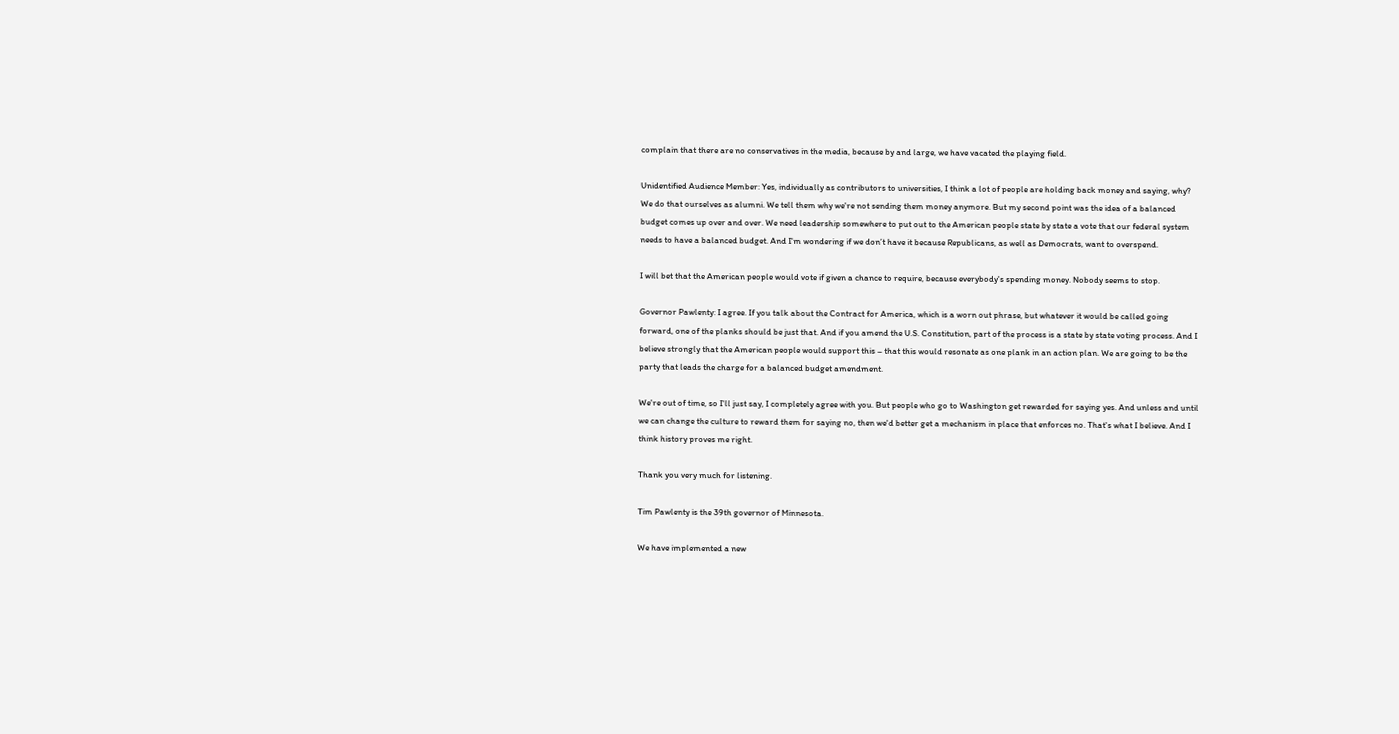complain that there are no conservatives in the media, because by and large, we have vacated the playing field.

Unidentified Audience Member: Yes, individually as contributors to universities, I think a lot of people are holding back money and saying, why? We do that ourselves as alumni. We tell them why we're not sending them money anymore. But my second point was the idea of a balanced budget comes up over and over. We need leadership somewhere to put out to the American people state by state a vote that our federal system needs to have a balanced budget. And I'm wondering if we don’t have it because Republicans, as well as Democrats, want to overspend.

I will bet that the American people would vote if given a chance to require, because everybody's spending money. Nobody seems to stop.

Governor Pawlenty: I agree. If you talk about the Contract for America, which is a worn out phrase, but whatever it would be called going forward, one of the planks should be just that. And if you amend the U.S. Constitution, part of the process is a state by state voting process. And I believe strongly that the American people would support this – that this would resonate as one plank in an action plan. We are going to be the party that leads the charge for a balanced budget amendment.

We're out of time, so I'll just say, I completely agree with you. But people who go to Washington get rewarded for saying yes. And unless and until we can change the culture to reward them for saying no, then we'd better get a mechanism in place that enforces no. That's what I believe. And I think history proves me right.

Thank you very much for listening.

Tim Pawlenty is the 39th governor of Minnesota.

We have implemented a new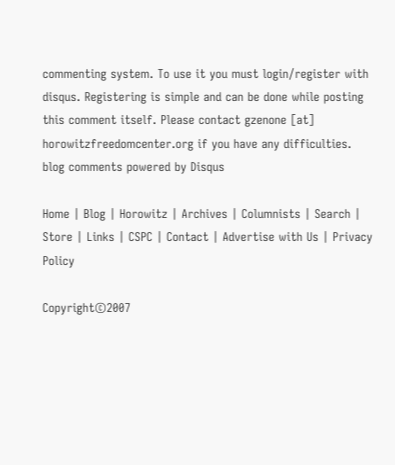commenting system. To use it you must login/register with disqus. Registering is simple and can be done while posting this comment itself. Please contact gzenone [at] horowitzfreedomcenter.org if you have any difficulties.
blog comments powered by Disqus

Home | Blog | Horowitz | Archives | Columnists | Search | Store | Links | CSPC | Contact | Advertise with Us | Privacy Policy

Copyright©2007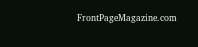FrontPageMagazine.com